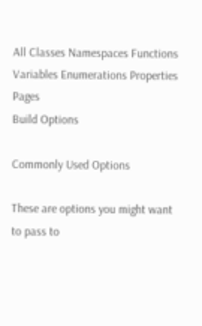All Classes Namespaces Functions Variables Enumerations Properties Pages
Build Options

Commonly Used Options

These are options you might want to pass to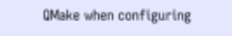QMake when configuring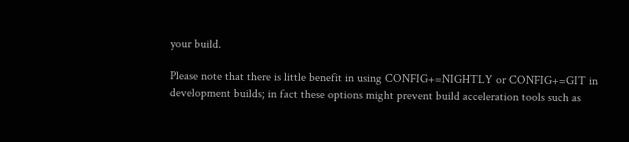your build.

Please note that there is little benefit in using CONFIG+=NIGHTLY or CONFIG+=GIT in development builds; in fact these options might prevent build acceleration tools such as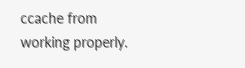ccache from working properly.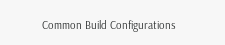Common Build Configurations